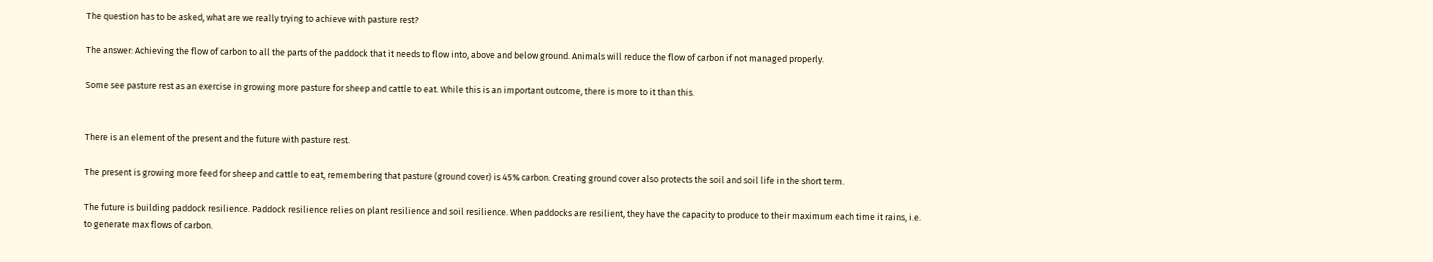The question has to be asked, what are we really trying to achieve with pasture rest?

The answer: Achieving the flow of carbon to all the parts of the paddock that it needs to flow into, above and below ground. Animals will reduce the flow of carbon if not managed properly.

Some see pasture rest as an exercise in growing more pasture for sheep and cattle to eat. While this is an important outcome, there is more to it than this.


There is an element of the present and the future with pasture rest.

The present is growing more feed for sheep and cattle to eat, remembering that pasture (ground cover) is 45% carbon. Creating ground cover also protects the soil and soil life in the short term.

The future is building paddock resilience. Paddock resilience relies on plant resilience and soil resilience. When paddocks are resilient, they have the capacity to produce to their maximum each time it rains, i.e. to generate max flows of carbon.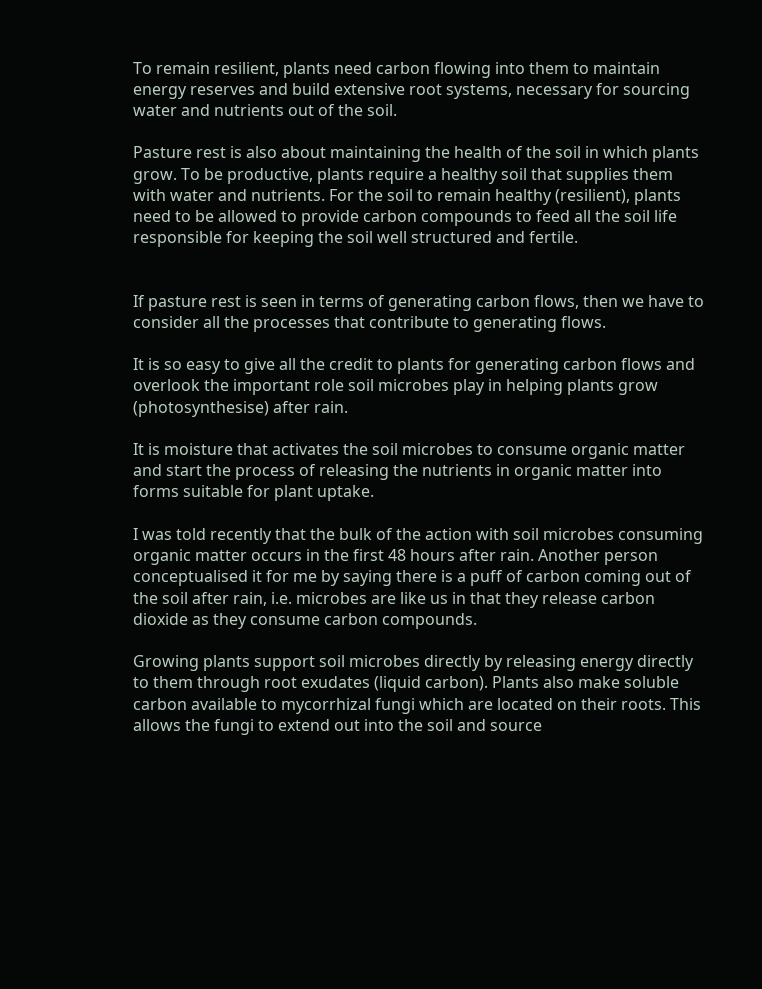To remain resilient, plants need carbon flowing into them to maintain energy reserves and build extensive root systems, necessary for sourcing water and nutrients out of the soil.

Pasture rest is also about maintaining the health of the soil in which plants grow. To be productive, plants require a healthy soil that supplies them with water and nutrients. For the soil to remain healthy (resilient), plants need to be allowed to provide carbon compounds to feed all the soil life responsible for keeping the soil well structured and fertile.


If pasture rest is seen in terms of generating carbon flows, then we have to consider all the processes that contribute to generating flows.

It is so easy to give all the credit to plants for generating carbon flows and overlook the important role soil microbes play in helping plants grow (photosynthesise) after rain.

It is moisture that activates the soil microbes to consume organic matter and start the process of releasing the nutrients in organic matter into forms suitable for plant uptake.

I was told recently that the bulk of the action with soil microbes consuming organic matter occurs in the first 48 hours after rain. Another person conceptualised it for me by saying there is a puff of carbon coming out of the soil after rain, i.e. microbes are like us in that they release carbon dioxide as they consume carbon compounds.

Growing plants support soil microbes directly by releasing energy directly to them through root exudates (liquid carbon). Plants also make soluble carbon available to mycorrhizal fungi which are located on their roots. This allows the fungi to extend out into the soil and source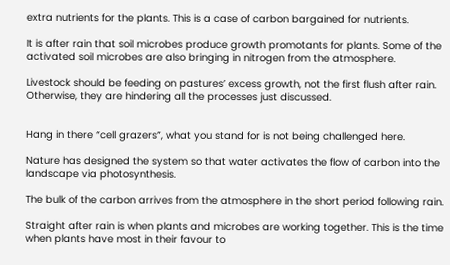extra nutrients for the plants. This is a case of carbon bargained for nutrients.

It is after rain that soil microbes produce growth promotants for plants. Some of the activated soil microbes are also bringing in nitrogen from the atmosphere.

Livestock should be feeding on pastures’ excess growth, not the first flush after rain. Otherwise, they are hindering all the processes just discussed.


Hang in there “cell grazers”, what you stand for is not being challenged here.

Nature has designed the system so that water activates the flow of carbon into the landscape via photosynthesis.

The bulk of the carbon arrives from the atmosphere in the short period following rain.

Straight after rain is when plants and microbes are working together. This is the time when plants have most in their favour to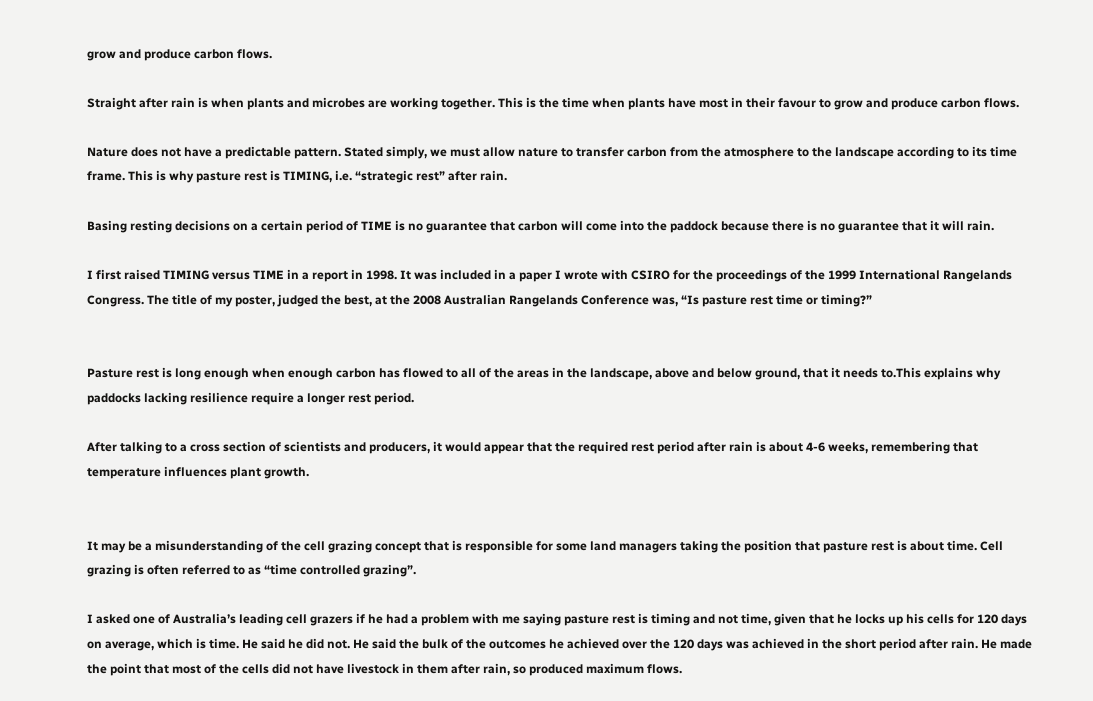grow and produce carbon flows.

Straight after rain is when plants and microbes are working together. This is the time when plants have most in their favour to grow and produce carbon flows.

Nature does not have a predictable pattern. Stated simply, we must allow nature to transfer carbon from the atmosphere to the landscape according to its time frame. This is why pasture rest is TIMING, i.e. “strategic rest” after rain.

Basing resting decisions on a certain period of TIME is no guarantee that carbon will come into the paddock because there is no guarantee that it will rain.

I first raised TIMING versus TIME in a report in 1998. It was included in a paper I wrote with CSIRO for the proceedings of the 1999 International Rangelands Congress. The title of my poster, judged the best, at the 2008 Australian Rangelands Conference was, “Is pasture rest time or timing?”


Pasture rest is long enough when enough carbon has flowed to all of the areas in the landscape, above and below ground, that it needs to.This explains why paddocks lacking resilience require a longer rest period.

After talking to a cross section of scientists and producers, it would appear that the required rest period after rain is about 4-6 weeks, remembering that temperature influences plant growth.


It may be a misunderstanding of the cell grazing concept that is responsible for some land managers taking the position that pasture rest is about time. Cell grazing is often referred to as “time controlled grazing”.

I asked one of Australia’s leading cell grazers if he had a problem with me saying pasture rest is timing and not time, given that he locks up his cells for 120 days on average, which is time. He said he did not. He said the bulk of the outcomes he achieved over the 120 days was achieved in the short period after rain. He made the point that most of the cells did not have livestock in them after rain, so produced maximum flows.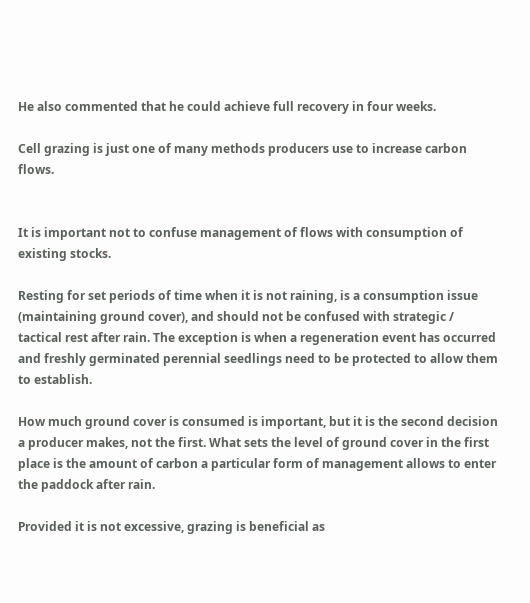He also commented that he could achieve full recovery in four weeks.

Cell grazing is just one of many methods producers use to increase carbon flows.


It is important not to confuse management of flows with consumption of existing stocks.

Resting for set periods of time when it is not raining, is a consumption issue (maintaining ground cover), and should not be confused with strategic / tactical rest after rain. The exception is when a regeneration event has occurred and freshly germinated perennial seedlings need to be protected to allow them to establish.

How much ground cover is consumed is important, but it is the second decision a producer makes, not the first. What sets the level of ground cover in the first place is the amount of carbon a particular form of management allows to enter the paddock after rain.

Provided it is not excessive, grazing is beneficial as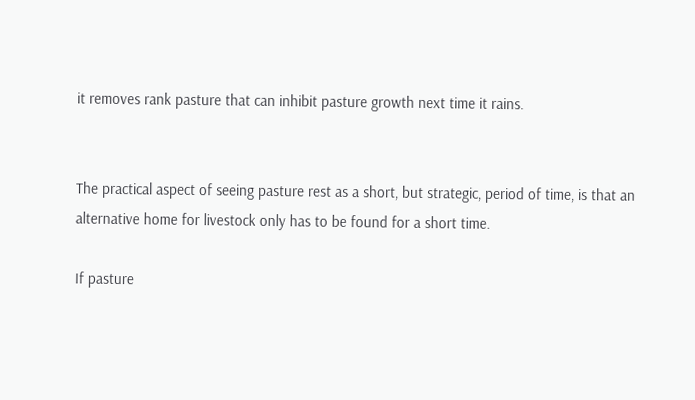it removes rank pasture that can inhibit pasture growth next time it rains.


The practical aspect of seeing pasture rest as a short, but strategic, period of time, is that an alternative home for livestock only has to be found for a short time.

If pasture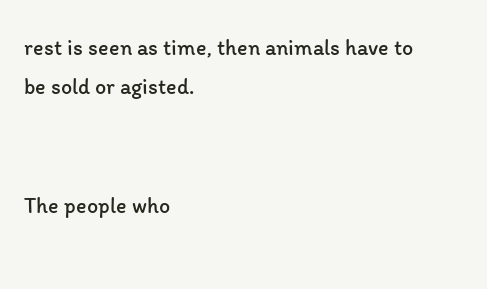rest is seen as time, then animals have to be sold or agisted.


The people who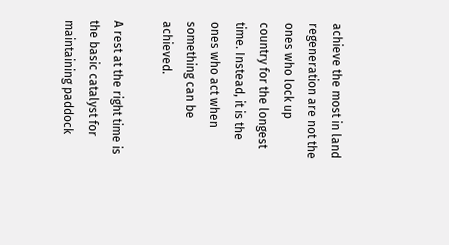achieve the most in land regeneration are not the ones who lock up country for the longest time. Instead, it is the ones who act when something can be achieved.

A rest at the right time is the basic catalyst for maintaining paddock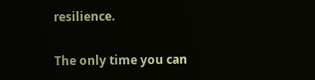resilience.

The only time you can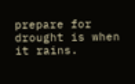prepare for drought is when it rains.